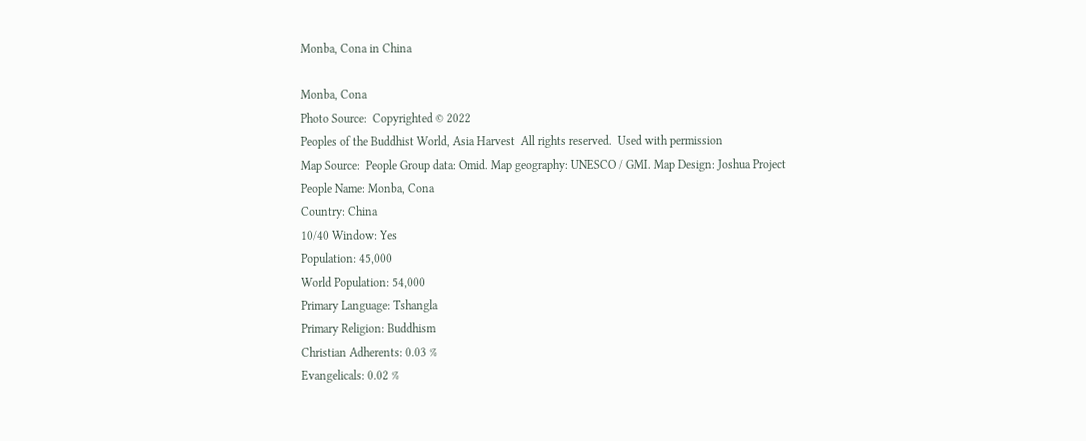Monba, Cona in China

Monba, Cona
Photo Source:  Copyrighted © 2022
Peoples of the Buddhist World, Asia Harvest  All rights reserved.  Used with permission
Map Source:  People Group data: Omid. Map geography: UNESCO / GMI. Map Design: Joshua Project
People Name: Monba, Cona
Country: China
10/40 Window: Yes
Population: 45,000
World Population: 54,000
Primary Language: Tshangla
Primary Religion: Buddhism
Christian Adherents: 0.03 %
Evangelicals: 0.02 %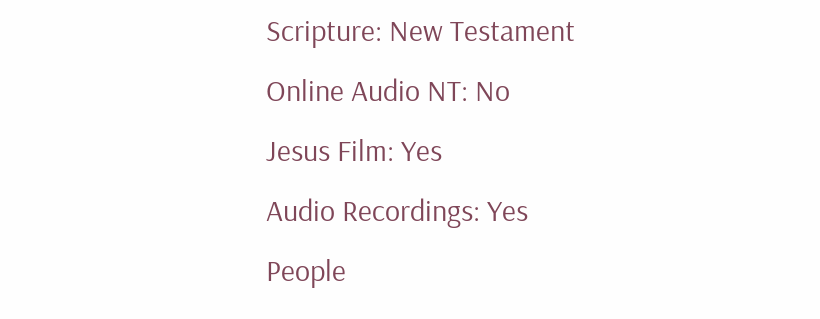Scripture: New Testament
Online Audio NT: No
Jesus Film: Yes
Audio Recordings: Yes
People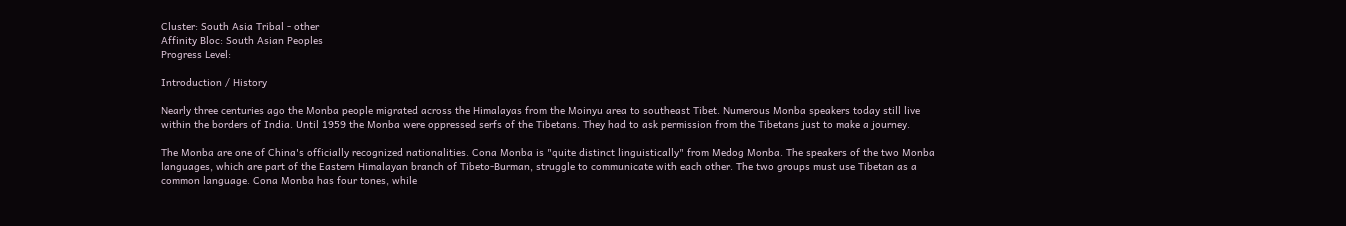Cluster: South Asia Tribal - other
Affinity Bloc: South Asian Peoples
Progress Level:

Introduction / History

Nearly three centuries ago the Monba people migrated across the Himalayas from the Moinyu area to southeast Tibet. Numerous Monba speakers today still live within the borders of India. Until 1959 the Monba were oppressed serfs of the Tibetans. They had to ask permission from the Tibetans just to make a journey.

The Monba are one of China's officially recognized nationalities. Cona Monba is "quite distinct linguistically" from Medog Monba. The speakers of the two Monba languages, which are part of the Eastern Himalayan branch of Tibeto-Burman, struggle to communicate with each other. The two groups must use Tibetan as a common language. Cona Monba has four tones, while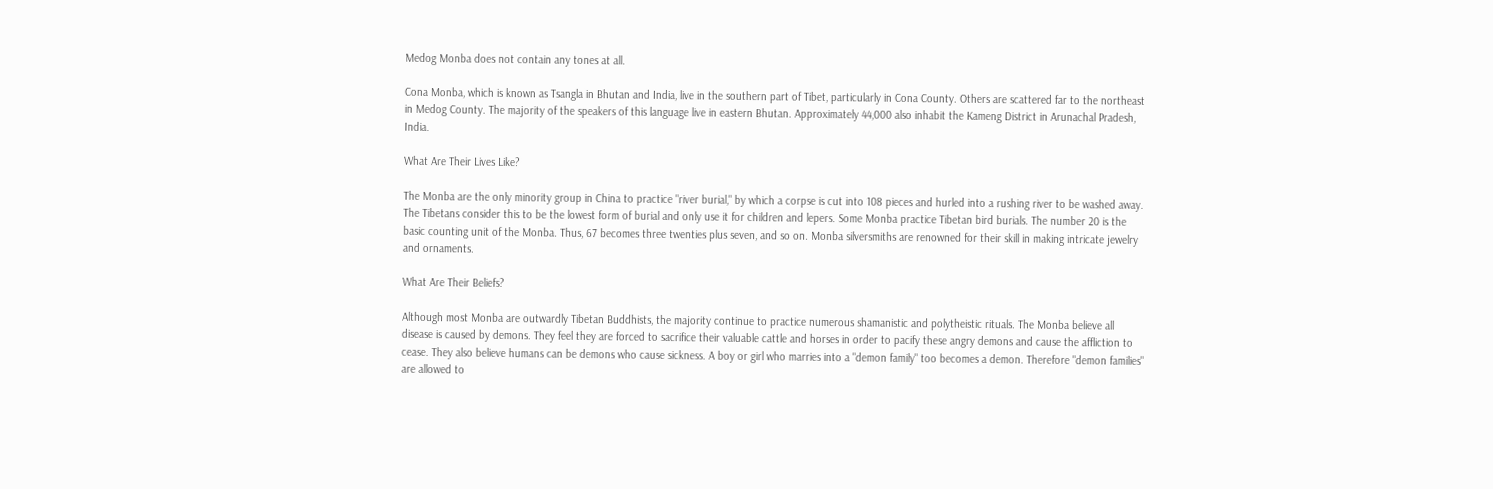Medog Monba does not contain any tones at all.

Cona Monba, which is known as Tsangla in Bhutan and India, live in the southern part of Tibet, particularly in Cona County. Others are scattered far to the northeast in Medog County. The majority of the speakers of this language live in eastern Bhutan. Approximately 44,000 also inhabit the Kameng District in Arunachal Pradesh, India.

What Are Their Lives Like?

The Monba are the only minority group in China to practice "river burial," by which a corpse is cut into 108 pieces and hurled into a rushing river to be washed away. The Tibetans consider this to be the lowest form of burial and only use it for children and lepers. Some Monba practice Tibetan bird burials. The number 20 is the basic counting unit of the Monba. Thus, 67 becomes three twenties plus seven, and so on. Monba silversmiths are renowned for their skill in making intricate jewelry and ornaments.

What Are Their Beliefs?

Although most Monba are outwardly Tibetan Buddhists, the majority continue to practice numerous shamanistic and polytheistic rituals. The Monba believe all disease is caused by demons. They feel they are forced to sacrifice their valuable cattle and horses in order to pacify these angry demons and cause the affliction to cease. They also believe humans can be demons who cause sickness. A boy or girl who marries into a "demon family" too becomes a demon. Therefore "demon families" are allowed to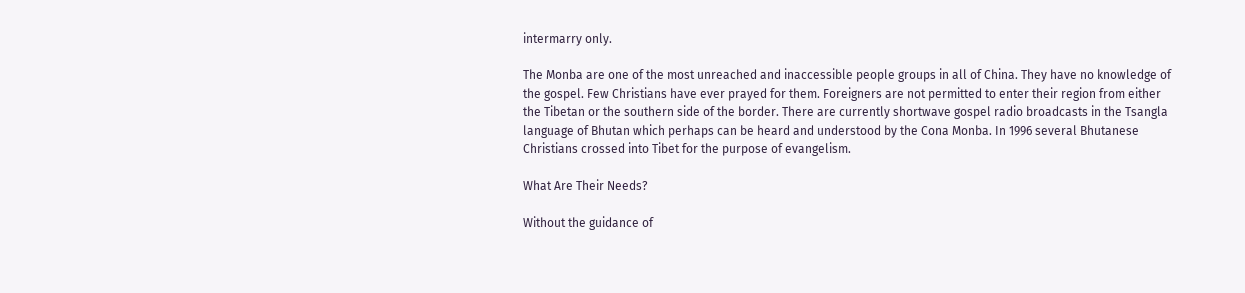intermarry only.

The Monba are one of the most unreached and inaccessible people groups in all of China. They have no knowledge of the gospel. Few Christians have ever prayed for them. Foreigners are not permitted to enter their region from either the Tibetan or the southern side of the border. There are currently shortwave gospel radio broadcasts in the Tsangla language of Bhutan which perhaps can be heard and understood by the Cona Monba. In 1996 several Bhutanese Christians crossed into Tibet for the purpose of evangelism.

What Are Their Needs?

Without the guidance of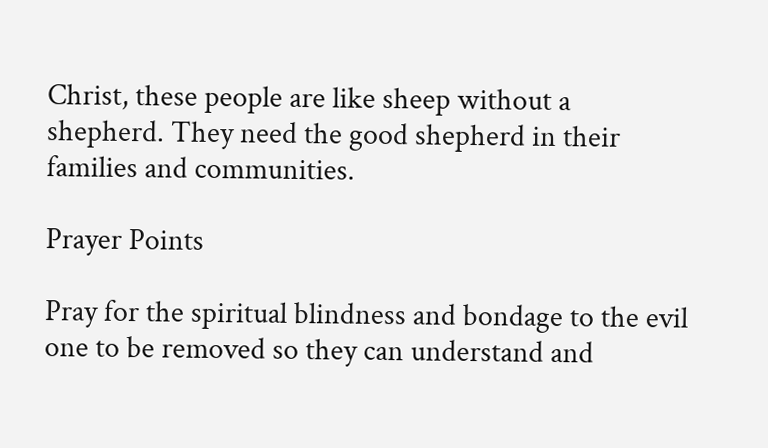Christ, these people are like sheep without a shepherd. They need the good shepherd in their families and communities.

Prayer Points

Pray for the spiritual blindness and bondage to the evil one to be removed so they can understand and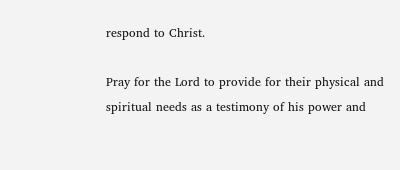respond to Christ.

Pray for the Lord to provide for their physical and spiritual needs as a testimony of his power and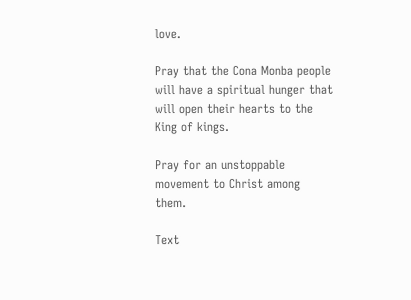love.

Pray that the Cona Monba people will have a spiritual hunger that will open their hearts to the King of kings.

Pray for an unstoppable movement to Christ among them.

Text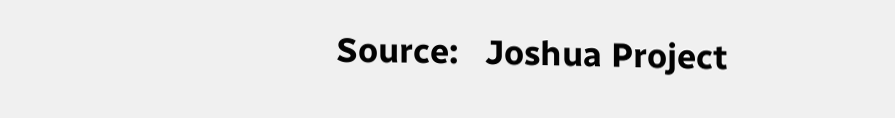Source:   Joshua Project